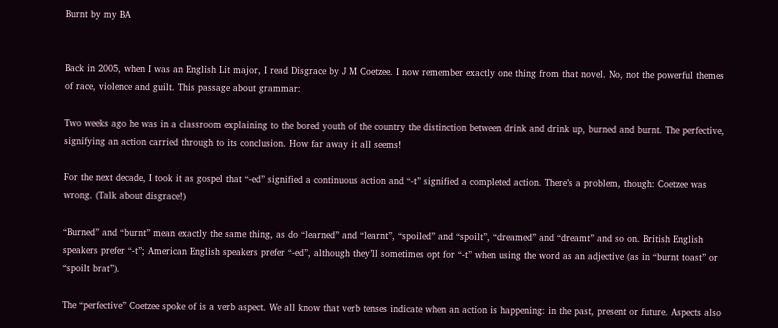Burnt by my BA


Back in 2005, when I was an English Lit major, I read Disgrace by J M Coetzee. I now remember exactly one thing from that novel. No, not the powerful themes of race, violence and guilt. This passage about grammar:

Two weeks ago he was in a classroom explaining to the bored youth of the country the distinction between drink and drink up, burned and burnt. The perfective, signifying an action carried through to its conclusion. How far away it all seems!

For the next decade, I took it as gospel that “-ed” signified a continuous action and “-t” signified a completed action. There’s a problem, though: Coetzee was wrong. (Talk about disgrace!)

“Burned” and “burnt” mean exactly the same thing, as do “learned” and “learnt”, “spoiled” and “spoilt”, “dreamed” and “dreamt” and so on. British English speakers prefer “-t”; American English speakers prefer “-ed”, although they’ll sometimes opt for “-t” when using the word as an adjective (as in “burnt toast” or “spoilt brat”).

The “perfective” Coetzee spoke of is a verb aspect. We all know that verb tenses indicate when an action is happening: in the past, present or future. Aspects also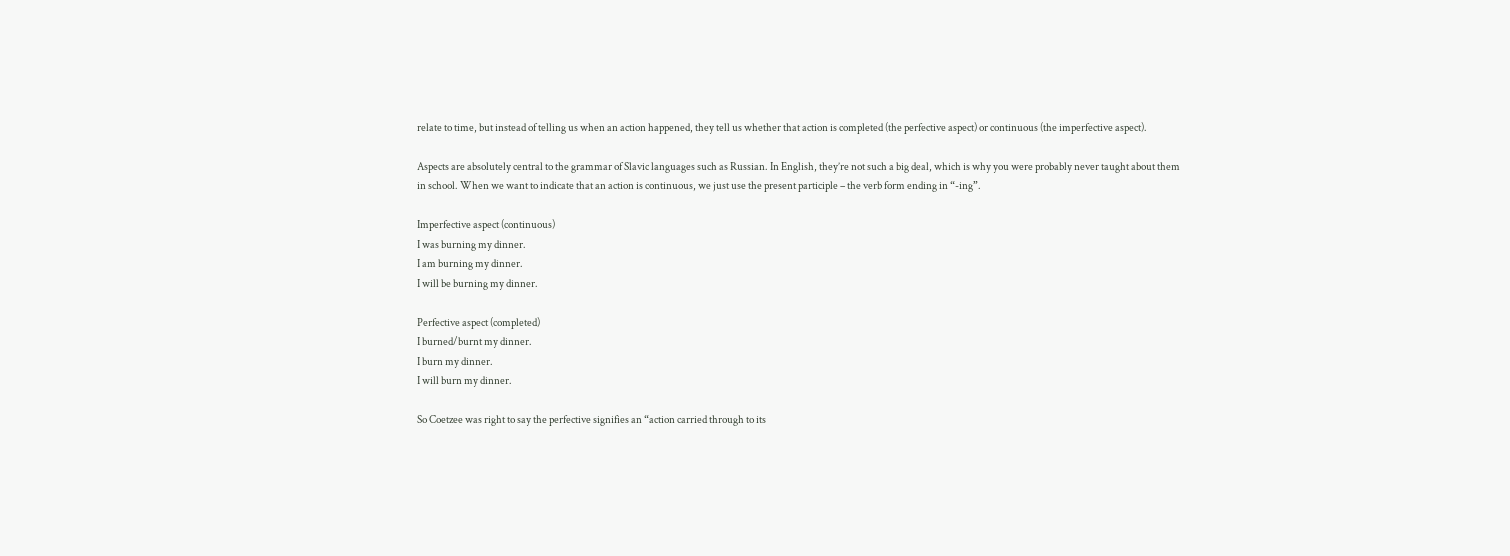relate to time, but instead of telling us when an action happened, they tell us whether that action is completed (the perfective aspect) or continuous (the imperfective aspect).

Aspects are absolutely central to the grammar of Slavic languages such as Russian. In English, they’re not such a big deal, which is why you were probably never taught about them in school. When we want to indicate that an action is continuous, we just use the present participle – the verb form ending in “-ing”.

Imperfective aspect (continuous)
I was burning my dinner.
I am burning my dinner.
I will be burning my dinner.

Perfective aspect (completed)
I burned/burnt my dinner.
I burn my dinner.
I will burn my dinner.

So Coetzee was right to say the perfective signifies an “action carried through to its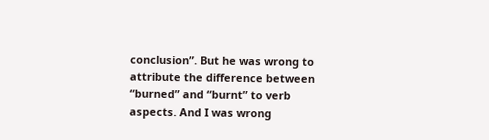conclusion”. But he was wrong to attribute the difference between “burned” and “burnt” to verb aspects. And I was wrong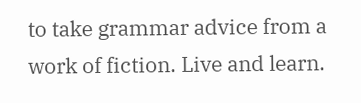to take grammar advice from a work of fiction. Live and learn.